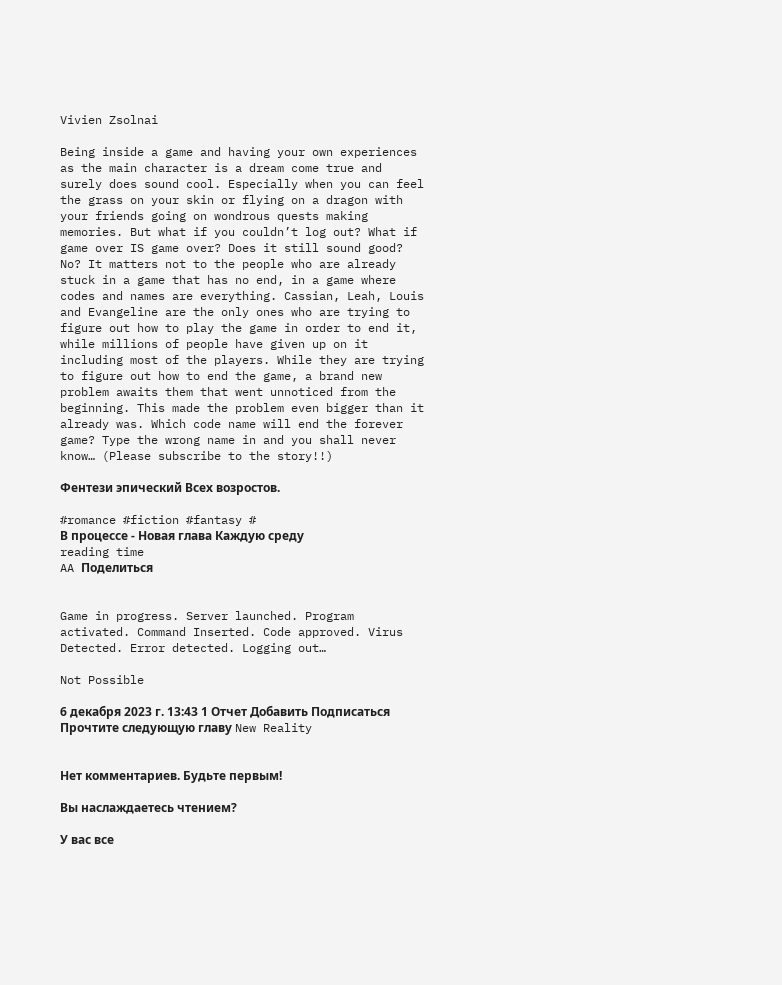Vivien Zsolnai

Being inside a game and having your own experiences as the main character is a dream come true and surely does sound cool. Especially when you can feel the grass on your skin or flying on a dragon with your friends going on wondrous quests making memories. But what if you couldn’t log out? What if game over IS game over? Does it still sound good? No? It matters not to the people who are already stuck in a game that has no end, in a game where codes and names are everything. Cassian, Leah, Louis and Evangeline are the only ones who are trying to figure out how to play the game in order to end it, while millions of people have given up on it including most of the players. While they are trying to figure out how to end the game, a brand new problem awaits them that went unnoticed from the beginning. This made the problem even bigger than it already was. Which code name will end the forever game? Type the wrong name in and you shall never know… (Please subscribe to the story!!)

Фентези эпический Всех возростов.

#romance #fiction #fantasy #
В процессе - Новая глава Каждую среду
reading time
AA Поделиться


Game in progress. Server launched. Program activated. Command Inserted. Code approved. Virus Detected. Error detected. Logging out…

Not Possible

6 декабря 2023 г. 13:43 1 Отчет Добавить Подписаться
Прочтите следующую главу New Reality


Нет комментариев. Будьте первым!

Вы наслаждаетесь чтением?

У вас все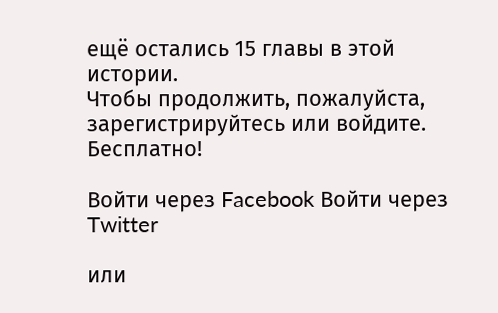ещё остались 15 главы в этой истории.
Чтобы продолжить, пожалуйста, зарегистрируйтесь или войдите. Бесплатно!

Войти через Facebook Войти через Twitter

или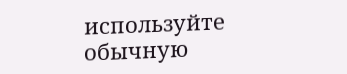используйте обычную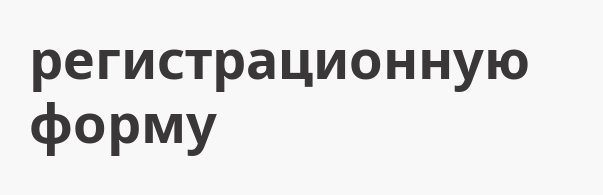регистрационную форму